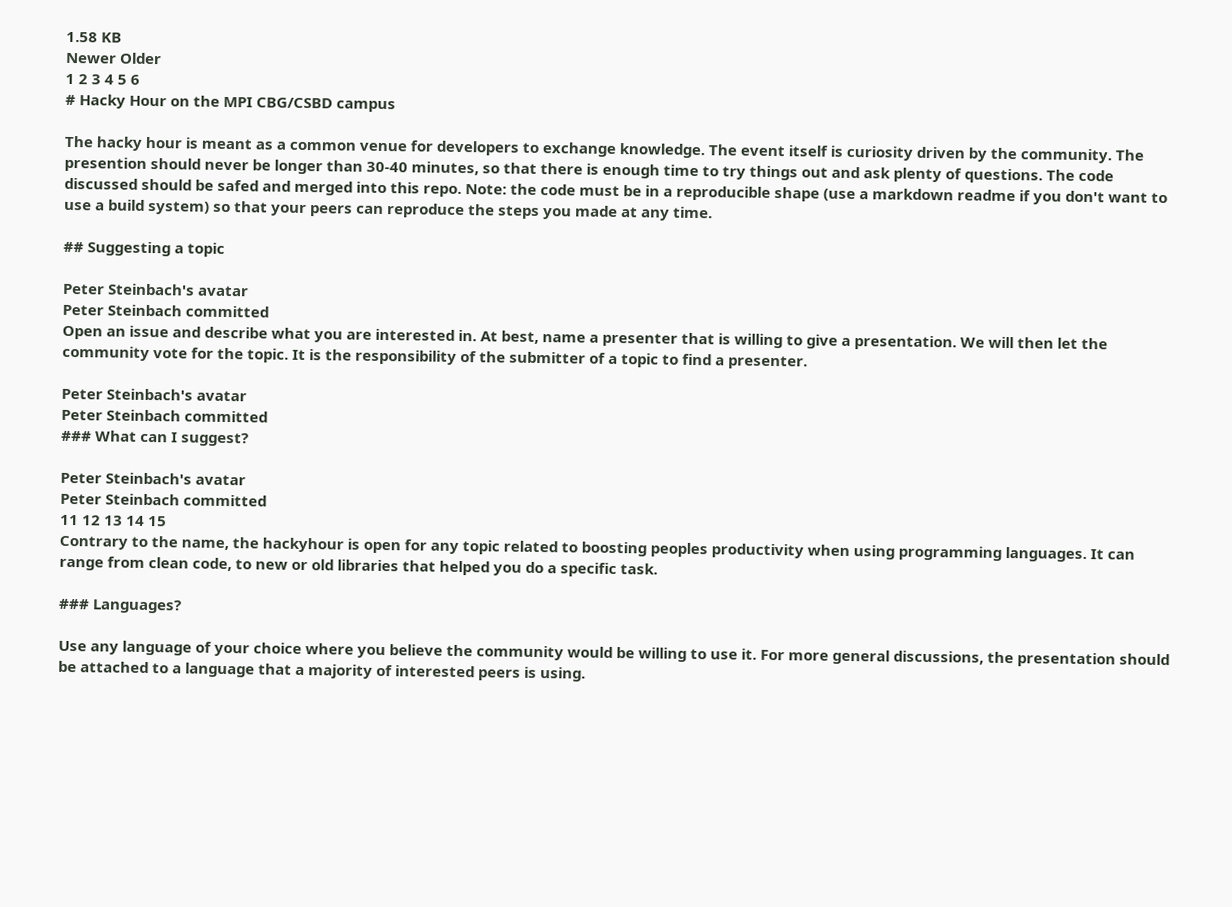1.58 KB
Newer Older
1 2 3 4 5 6
# Hacky Hour on the MPI CBG/CSBD campus

The hacky hour is meant as a common venue for developers to exchange knowledge. The event itself is curiosity driven by the community. The presention should never be longer than 30-40 minutes, so that there is enough time to try things out and ask plenty of questions. The code discussed should be safed and merged into this repo. Note: the code must be in a reproducible shape (use a markdown readme if you don't want to use a build system) so that your peers can reproduce the steps you made at any time.

## Suggesting a topic

Peter Steinbach's avatar
Peter Steinbach committed
Open an issue and describe what you are interested in. At best, name a presenter that is willing to give a presentation. We will then let the community vote for the topic. It is the responsibility of the submitter of a topic to find a presenter.

Peter Steinbach's avatar
Peter Steinbach committed
### What can I suggest?

Peter Steinbach's avatar
Peter Steinbach committed
11 12 13 14 15
Contrary to the name, the hackyhour is open for any topic related to boosting peoples productivity when using programming languages. It can range from clean code, to new or old libraries that helped you do a specific task.

### Languages?

Use any language of your choice where you believe the community would be willing to use it. For more general discussions, the presentation should be attached to a language that a majority of interested peers is using.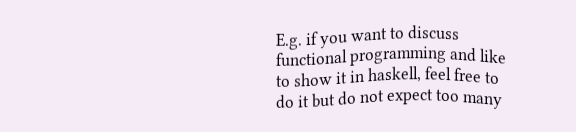E.g. if you want to discuss functional programming and like to show it in haskell, feel free to do it but do not expect too many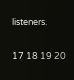listeners.

17 18 19 20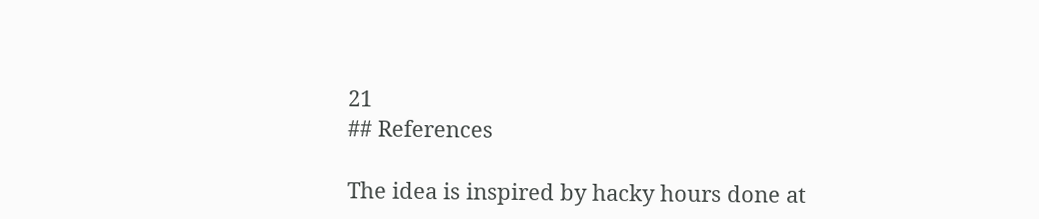21
## References

The idea is inspired by hacky hours done at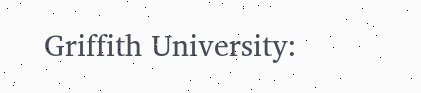Griffith University: